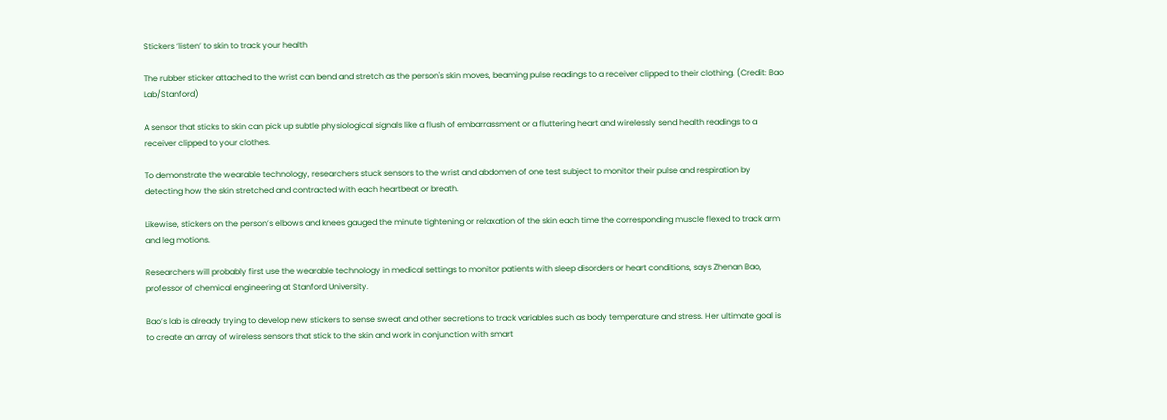Stickers ‘listen’ to skin to track your health

The rubber sticker attached to the wrist can bend and stretch as the person's skin moves, beaming pulse readings to a receiver clipped to their clothing. (Credit: Bao Lab/Stanford)

A sensor that sticks to skin can pick up subtle physiological signals like a flush of embarrassment or a fluttering heart and wirelessly send health readings to a receiver clipped to your clothes.

To demonstrate the wearable technology, researchers stuck sensors to the wrist and abdomen of one test subject to monitor their pulse and respiration by detecting how the skin stretched and contracted with each heartbeat or breath.

Likewise, stickers on the person’s elbows and knees gauged the minute tightening or relaxation of the skin each time the corresponding muscle flexed to track arm and leg motions.

Researchers will probably first use the wearable technology in medical settings to monitor patients with sleep disorders or heart conditions, says Zhenan Bao, professor of chemical engineering at Stanford University.

Bao’s lab is already trying to develop new stickers to sense sweat and other secretions to track variables such as body temperature and stress. Her ultimate goal is to create an array of wireless sensors that stick to the skin and work in conjunction with smart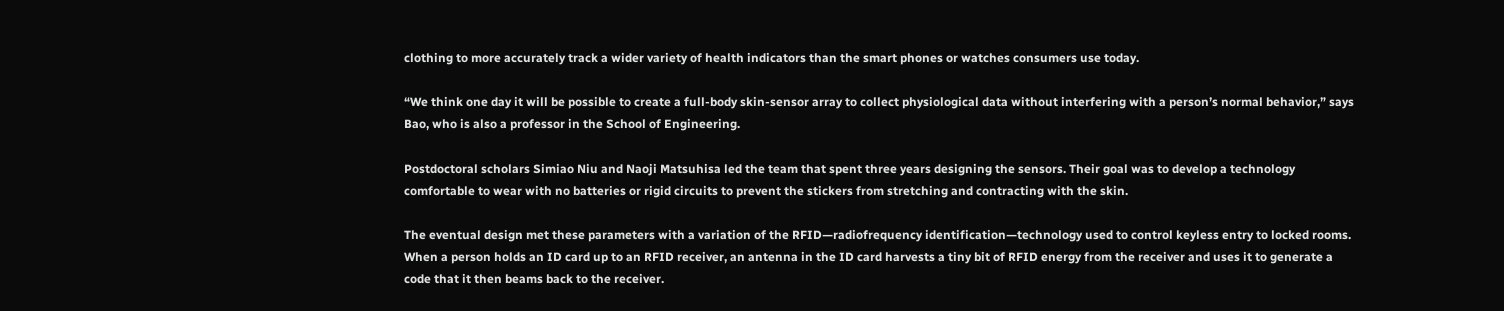clothing to more accurately track a wider variety of health indicators than the smart phones or watches consumers use today.

“We think one day it will be possible to create a full-body skin-sensor array to collect physiological data without interfering with a person’s normal behavior,” says Bao, who is also a professor in the School of Engineering.

Postdoctoral scholars Simiao Niu and Naoji Matsuhisa led the team that spent three years designing the sensors. Their goal was to develop a technology comfortable to wear with no batteries or rigid circuits to prevent the stickers from stretching and contracting with the skin.

The eventual design met these parameters with a variation of the RFID—radiofrequency identification—technology used to control keyless entry to locked rooms. When a person holds an ID card up to an RFID receiver, an antenna in the ID card harvests a tiny bit of RFID energy from the receiver and uses it to generate a code that it then beams back to the receiver.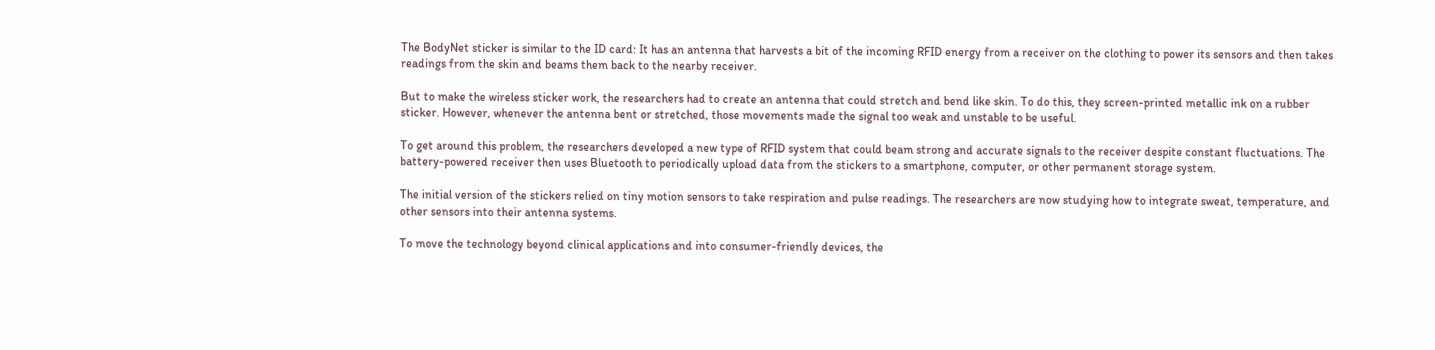The BodyNet sticker is similar to the ID card: It has an antenna that harvests a bit of the incoming RFID energy from a receiver on the clothing to power its sensors and then takes readings from the skin and beams them back to the nearby receiver.

But to make the wireless sticker work, the researchers had to create an antenna that could stretch and bend like skin. To do this, they screen-printed metallic ink on a rubber sticker. However, whenever the antenna bent or stretched, those movements made the signal too weak and unstable to be useful.

To get around this problem, the researchers developed a new type of RFID system that could beam strong and accurate signals to the receiver despite constant fluctuations. The battery-powered receiver then uses Bluetooth to periodically upload data from the stickers to a smartphone, computer, or other permanent storage system.

The initial version of the stickers relied on tiny motion sensors to take respiration and pulse readings. The researchers are now studying how to integrate sweat, temperature, and other sensors into their antenna systems.

To move the technology beyond clinical applications and into consumer-friendly devices, the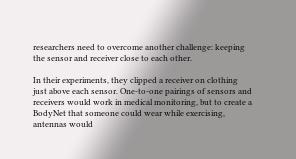researchers need to overcome another challenge: keeping the sensor and receiver close to each other.

In their experiments, they clipped a receiver on clothing just above each sensor. One-to-one pairings of sensors and receivers would work in medical monitoring, but to create a BodyNet that someone could wear while exercising, antennas would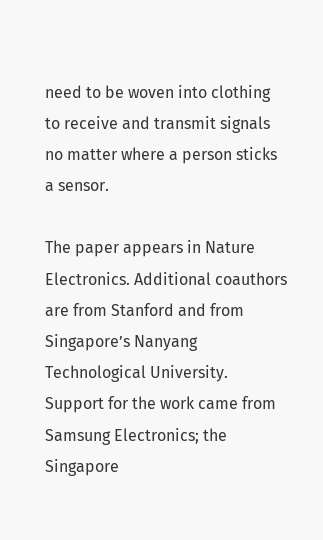need to be woven into clothing to receive and transmit signals no matter where a person sticks a sensor.

The paper appears in Nature Electronics. Additional coauthors are from Stanford and from Singapore’s Nanyang Technological University. Support for the work came from Samsung Electronics; the Singapore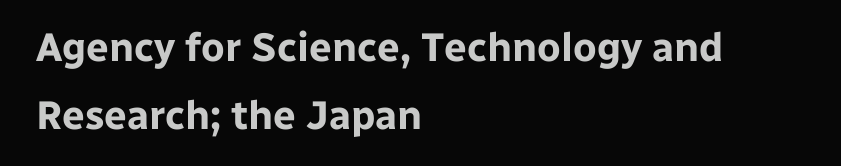Agency for Science, Technology and Research; the Japan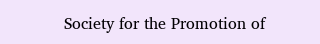Society for the Promotion of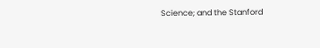Science; and the Stanford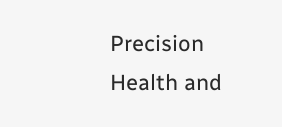Precision Health and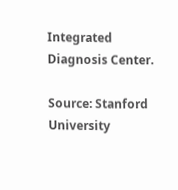Integrated Diagnosis Center.

Source: Stanford University